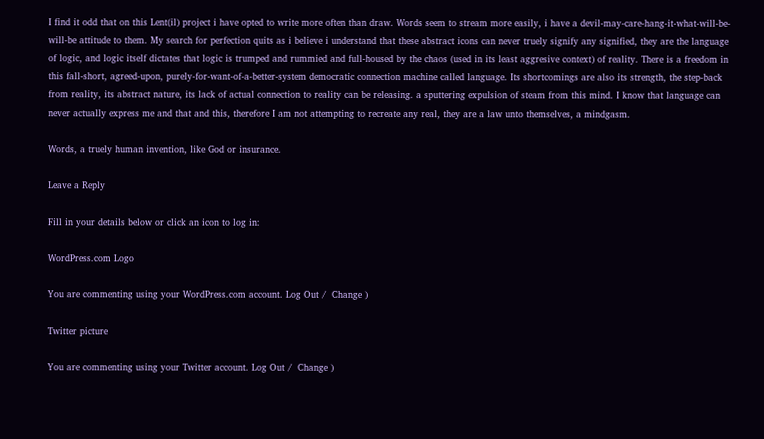I find it odd that on this Lent(il) project i have opted to write more often than draw. Words seem to stream more easily, i have a devil-may-care-hang-it-what-will-be-will-be attitude to them. My search for perfection quits as i believe i understand that these abstract icons can never truely signify any signified, they are the language of logic, and logic itself dictates that logic is trumped and rummied and full-housed by the chaos (used in its least aggresive context) of reality. There is a freedom in this fall-short, agreed-upon, purely-for-want-of-a-better-system democratic connection machine called language. Its shortcomings are also its strength, the step-back from reality, its abstract nature, its lack of actual connection to reality can be releasing. a sputtering expulsion of steam from this mind. I know that language can never actually express me and that and this, therefore I am not attempting to recreate any real, they are a law unto themselves, a mindgasm.

Words, a truely human invention, like God or insurance.

Leave a Reply

Fill in your details below or click an icon to log in:

WordPress.com Logo

You are commenting using your WordPress.com account. Log Out /  Change )

Twitter picture

You are commenting using your Twitter account. Log Out /  Change )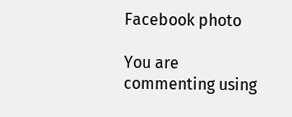Facebook photo

You are commenting using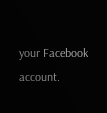your Facebook account.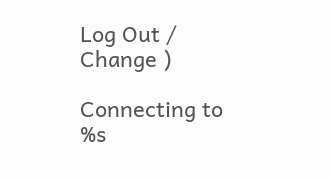Log Out /  Change )

Connecting to %s